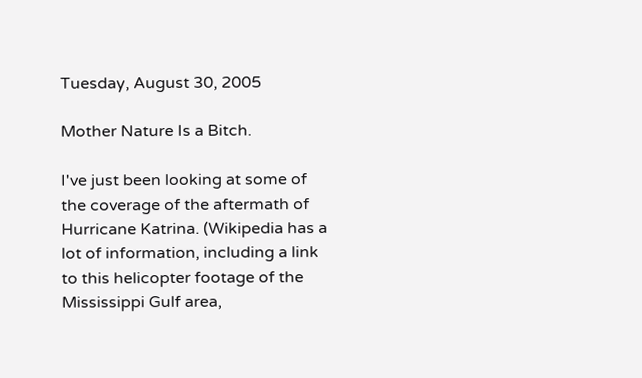Tuesday, August 30, 2005

Mother Nature Is a Bitch.

I've just been looking at some of the coverage of the aftermath of Hurricane Katrina. (Wikipedia has a lot of information, including a link to this helicopter footage of the Mississippi Gulf area,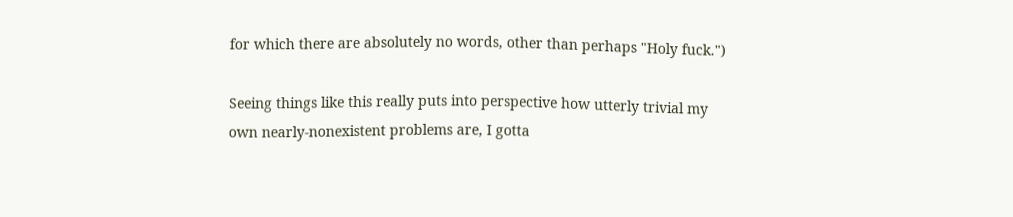for which there are absolutely no words, other than perhaps "Holy fuck.")

Seeing things like this really puts into perspective how utterly trivial my own nearly-nonexistent problems are, I gotta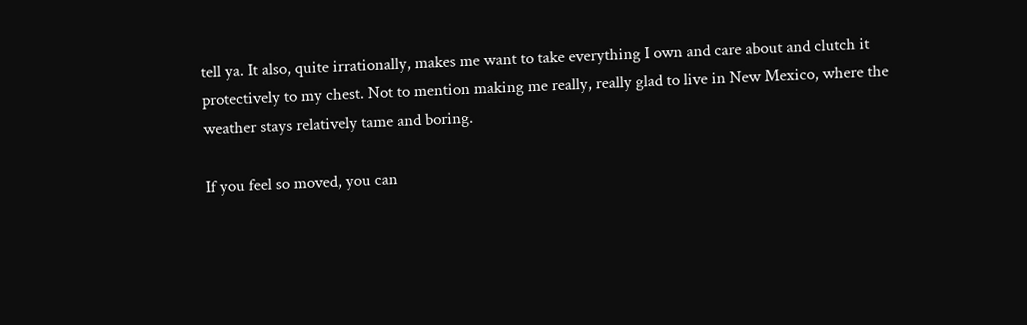tell ya. It also, quite irrationally, makes me want to take everything I own and care about and clutch it protectively to my chest. Not to mention making me really, really glad to live in New Mexico, where the weather stays relatively tame and boring.

If you feel so moved, you can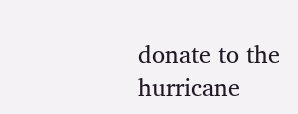donate to the hurricane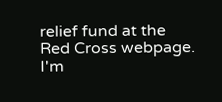relief fund at the Red Cross webpage. I'm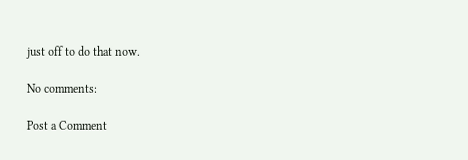just off to do that now.

No comments:

Post a Comment